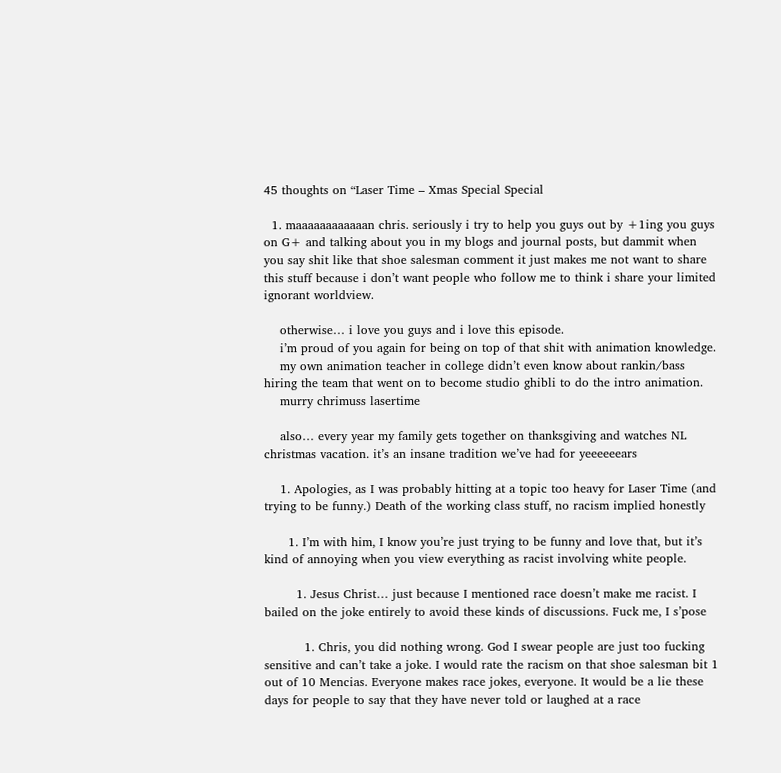45 thoughts on “Laser Time – Xmas Special Special

  1. maaaaaaaaaaaan chris. seriously i try to help you guys out by +1ing you guys on G+ and talking about you in my blogs and journal posts, but dammit when you say shit like that shoe salesman comment it just makes me not want to share this stuff because i don’t want people who follow me to think i share your limited ignorant worldview.

    otherwise… i love you guys and i love this episode.
    i’m proud of you again for being on top of that shit with animation knowledge.
    my own animation teacher in college didn’t even know about rankin/bass hiring the team that went on to become studio ghibli to do the intro animation.
    murry chrimuss lasertime

    also… every year my family gets together on thanksgiving and watches NL christmas vacation. it’s an insane tradition we’ve had for yeeeeeears

    1. Apologies, as I was probably hitting at a topic too heavy for Laser Time (and trying to be funny.) Death of the working class stuff, no racism implied honestly

      1. I’m with him, I know you’re just trying to be funny and love that, but it’s kind of annoying when you view everything as racist involving white people.

        1. Jesus Christ… just because I mentioned race doesn’t make me racist. I bailed on the joke entirely to avoid these kinds of discussions. Fuck me, I s’pose

          1. Chris, you did nothing wrong. God I swear people are just too fucking sensitive and can’t take a joke. I would rate the racism on that shoe salesman bit 1 out of 10 Mencias. Everyone makes race jokes, everyone. It would be a lie these days for people to say that they have never told or laughed at a race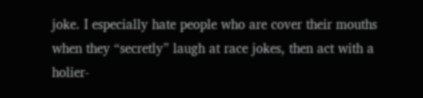joke. I especially hate people who are cover their mouths when they “secretly” laugh at race jokes, then act with a holier-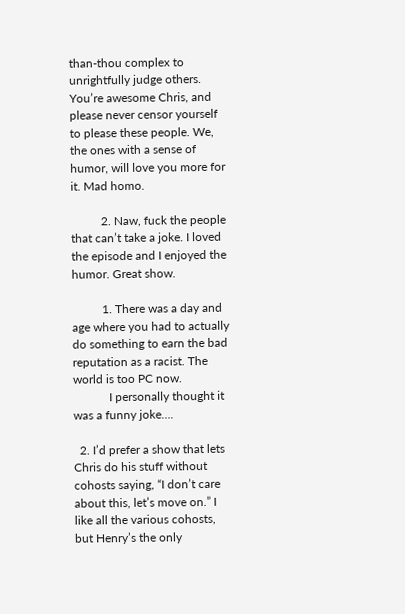than-thou complex to unrightfully judge others. You’re awesome Chris, and please never censor yourself to please these people. We, the ones with a sense of humor, will love you more for it. Mad homo.

          2. Naw, fuck the people that can’t take a joke. I loved the episode and I enjoyed the humor. Great show.

          1. There was a day and age where you had to actually do something to earn the bad reputation as a racist. The world is too PC now.
            I personally thought it was a funny joke….

  2. I’d prefer a show that lets Chris do his stuff without cohosts saying, “I don’t care about this, let’s move on.” I like all the various cohosts, but Henry’s the only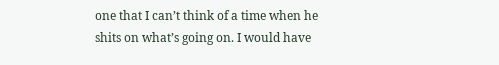one that I can’t think of a time when he shits on what’s going on. I would have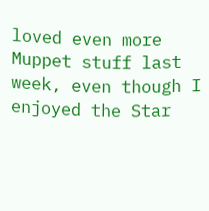loved even more Muppet stuff last week, even though I enjoyed the Star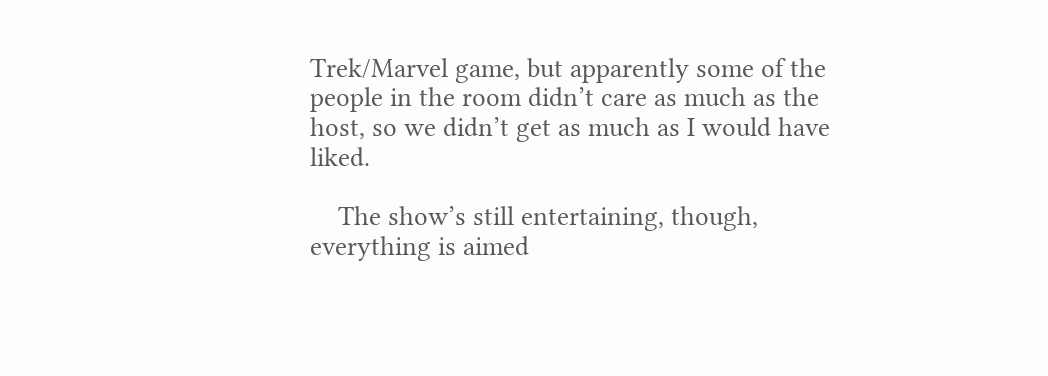Trek/Marvel game, but apparently some of the people in the room didn’t care as much as the host, so we didn’t get as much as I would have liked.

    The show’s still entertaining, though, everything is aimed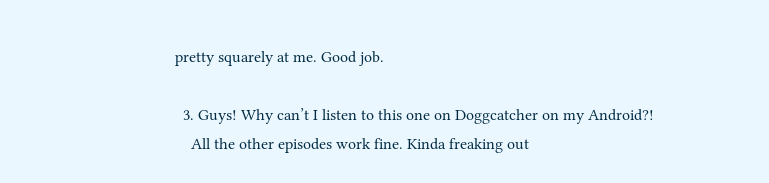pretty squarely at me. Good job.

  3. Guys! Why can’t I listen to this one on Doggcatcher on my Android?!
    All the other episodes work fine. Kinda freaking out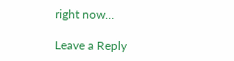right now…

Leave a Reply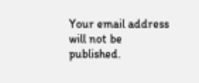Your email address will not be published.